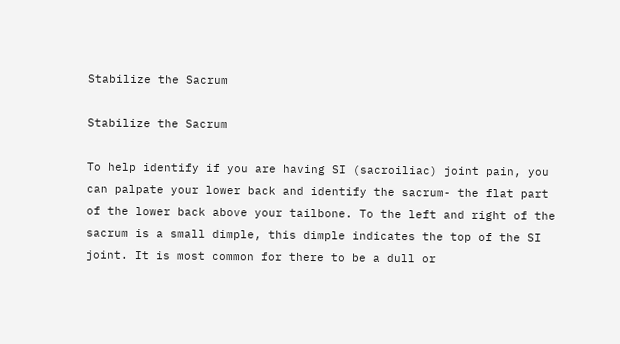Stabilize the Sacrum

Stabilize the Sacrum

To help identify if you are having SI (sacroiliac) joint pain, you can palpate your lower back and identify the sacrum- the flat part of the lower back above your tailbone. To the left and right of the sacrum is a small dimple, this dimple indicates the top of the SI joint. It is most common for there to be a dull or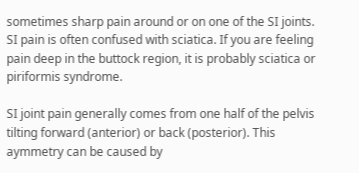sometimes sharp pain around or on one of the SI joints. SI pain is often confused with sciatica. If you are feeling pain deep in the buttock region, it is probably sciatica or piriformis syndrome.

SI joint pain generally comes from one half of the pelvis tilting forward (anterior) or back (posterior). This aymmetry can be caused by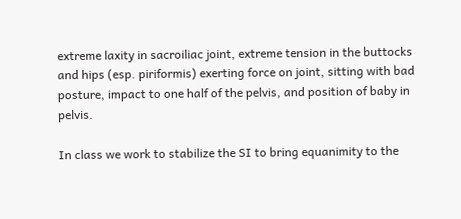extreme laxity in sacroiliac joint, extreme tension in the buttocks and hips (esp. piriformis) exerting force on joint, sitting with bad posture, impact to one half of the pelvis, and position of baby in pelvis.

In class we work to stabilize the SI to bring equanimity to the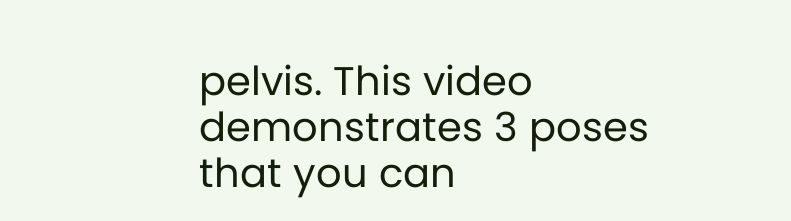pelvis. This video demonstrates 3 poses that you can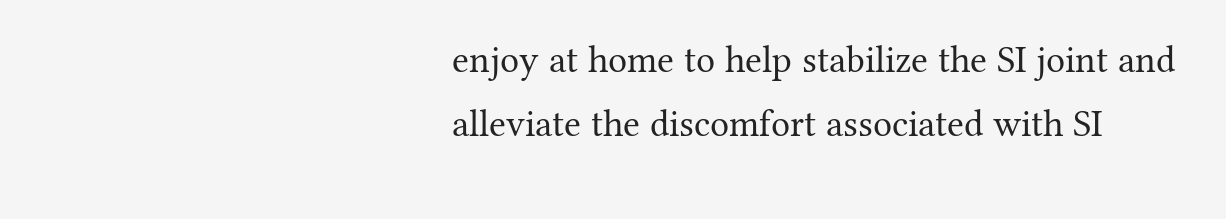enjoy at home to help stabilize the SI joint and alleviate the discomfort associated with SI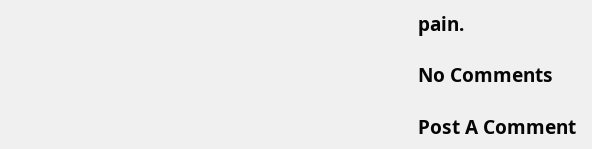pain.

No Comments

Post A Comment